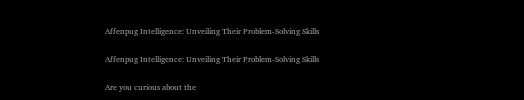Affenpug Intelligence: Unveiling Their Problem-Solving Skills

Affenpug Intelligence: Unveiling Their Problem-Solving Skills

Are you curious about the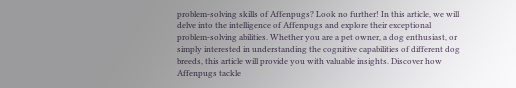problem-solving skills of Affenpugs? Look no further! In this article, we will delve into the intelligence of Affenpugs and explore their exceptional problem-solving abilities. Whether you are a pet owner, a dog enthusiast, or simply interested in understanding the cognitive capabilities of different dog breeds, this article will provide you with valuable insights. Discover how Affenpugs tackle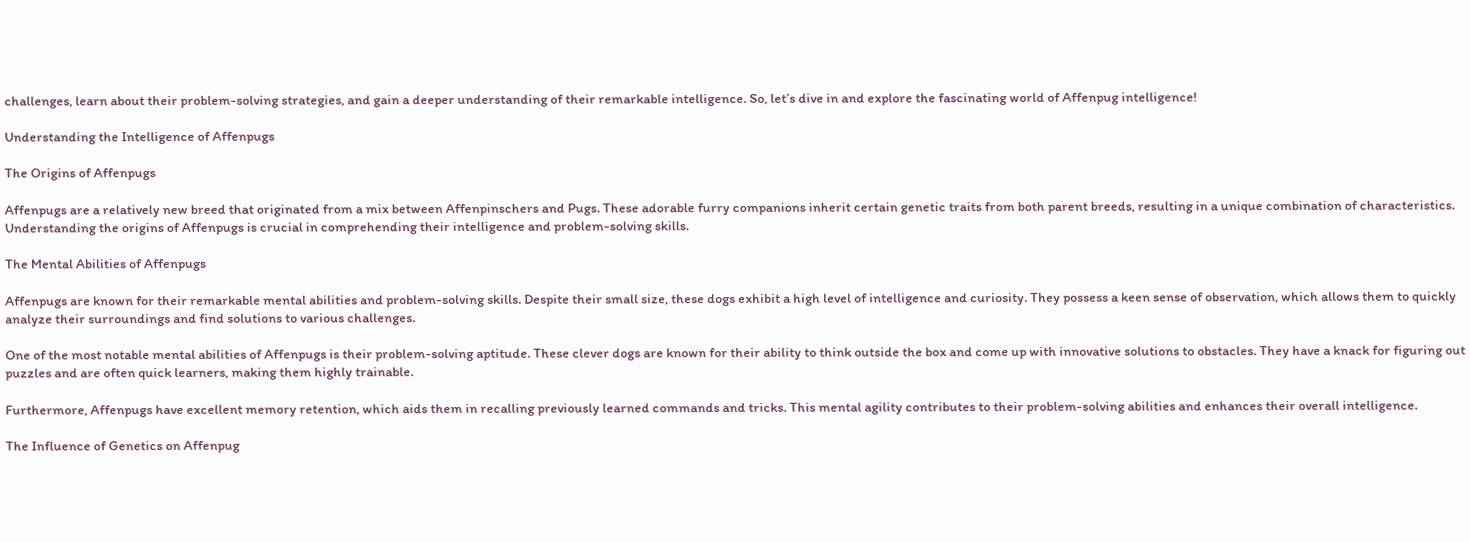challenges, learn about their problem-solving strategies, and gain a deeper understanding of their remarkable intelligence. So, let’s dive in and explore the fascinating world of Affenpug intelligence!

Understanding the Intelligence of Affenpugs

The Origins of Affenpugs

Affenpugs are a relatively new breed that originated from a mix between Affenpinschers and Pugs. These adorable furry companions inherit certain genetic traits from both parent breeds, resulting in a unique combination of characteristics. Understanding the origins of Affenpugs is crucial in comprehending their intelligence and problem-solving skills.

The Mental Abilities of Affenpugs

Affenpugs are known for their remarkable mental abilities and problem-solving skills. Despite their small size, these dogs exhibit a high level of intelligence and curiosity. They possess a keen sense of observation, which allows them to quickly analyze their surroundings and find solutions to various challenges.

One of the most notable mental abilities of Affenpugs is their problem-solving aptitude. These clever dogs are known for their ability to think outside the box and come up with innovative solutions to obstacles. They have a knack for figuring out puzzles and are often quick learners, making them highly trainable.

Furthermore, Affenpugs have excellent memory retention, which aids them in recalling previously learned commands and tricks. This mental agility contributes to their problem-solving abilities and enhances their overall intelligence.

The Influence of Genetics on Affenpug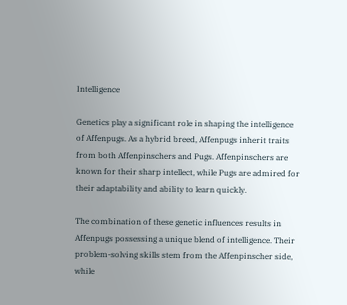Intelligence

Genetics play a significant role in shaping the intelligence of Affenpugs. As a hybrid breed, Affenpugs inherit traits from both Affenpinschers and Pugs. Affenpinschers are known for their sharp intellect, while Pugs are admired for their adaptability and ability to learn quickly.

The combination of these genetic influences results in Affenpugs possessing a unique blend of intelligence. Their problem-solving skills stem from the Affenpinscher side, while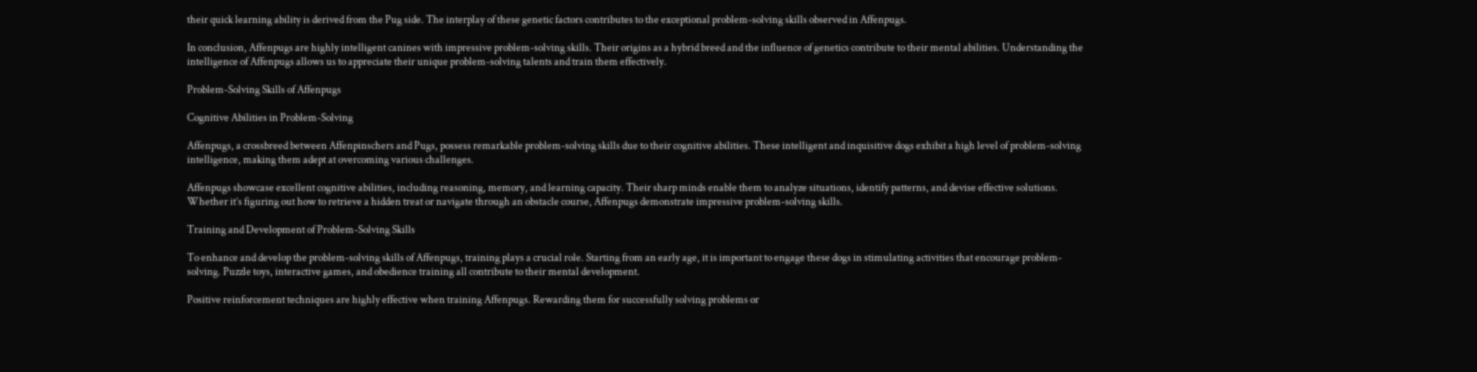their quick learning ability is derived from the Pug side. The interplay of these genetic factors contributes to the exceptional problem-solving skills observed in Affenpugs.

In conclusion, Affenpugs are highly intelligent canines with impressive problem-solving skills. Their origins as a hybrid breed and the influence of genetics contribute to their mental abilities. Understanding the intelligence of Affenpugs allows us to appreciate their unique problem-solving talents and train them effectively.

Problem-Solving Skills of Affenpugs

Cognitive Abilities in Problem-Solving

Affenpugs, a crossbreed between Affenpinschers and Pugs, possess remarkable problem-solving skills due to their cognitive abilities. These intelligent and inquisitive dogs exhibit a high level of problem-solving intelligence, making them adept at overcoming various challenges.

Affenpugs showcase excellent cognitive abilities, including reasoning, memory, and learning capacity. Their sharp minds enable them to analyze situations, identify patterns, and devise effective solutions. Whether it’s figuring out how to retrieve a hidden treat or navigate through an obstacle course, Affenpugs demonstrate impressive problem-solving skills.

Training and Development of Problem-Solving Skills

To enhance and develop the problem-solving skills of Affenpugs, training plays a crucial role. Starting from an early age, it is important to engage these dogs in stimulating activities that encourage problem-solving. Puzzle toys, interactive games, and obedience training all contribute to their mental development.

Positive reinforcement techniques are highly effective when training Affenpugs. Rewarding them for successfully solving problems or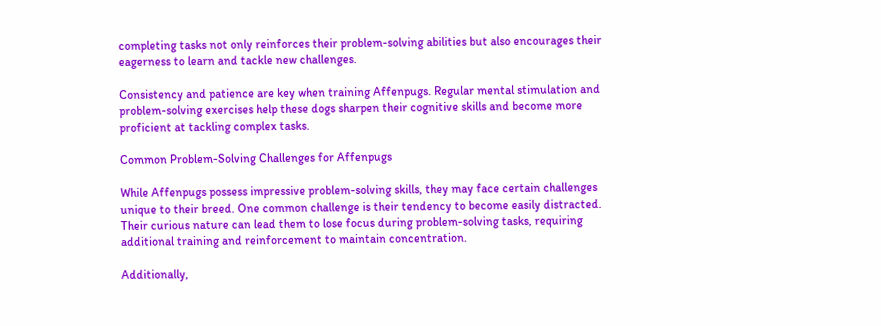completing tasks not only reinforces their problem-solving abilities but also encourages their eagerness to learn and tackle new challenges.

Consistency and patience are key when training Affenpugs. Regular mental stimulation and problem-solving exercises help these dogs sharpen their cognitive skills and become more proficient at tackling complex tasks.

Common Problem-Solving Challenges for Affenpugs

While Affenpugs possess impressive problem-solving skills, they may face certain challenges unique to their breed. One common challenge is their tendency to become easily distracted. Their curious nature can lead them to lose focus during problem-solving tasks, requiring additional training and reinforcement to maintain concentration.

Additionally,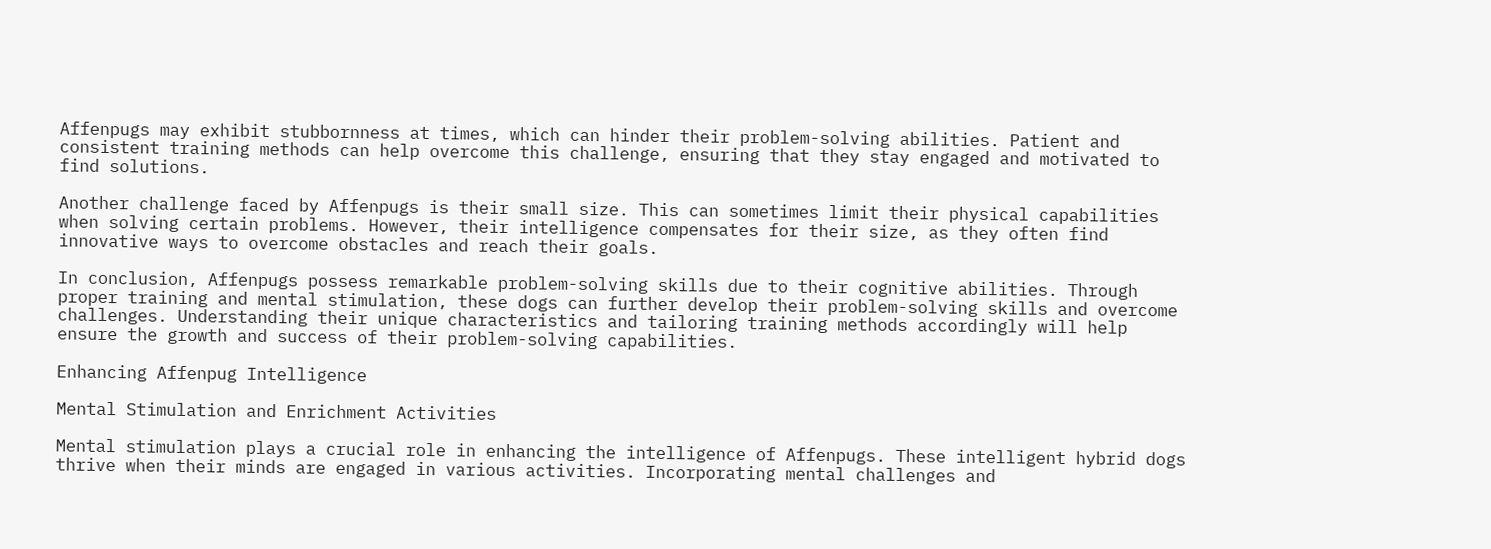Affenpugs may exhibit stubbornness at times, which can hinder their problem-solving abilities. Patient and consistent training methods can help overcome this challenge, ensuring that they stay engaged and motivated to find solutions.

Another challenge faced by Affenpugs is their small size. This can sometimes limit their physical capabilities when solving certain problems. However, their intelligence compensates for their size, as they often find innovative ways to overcome obstacles and reach their goals.

In conclusion, Affenpugs possess remarkable problem-solving skills due to their cognitive abilities. Through proper training and mental stimulation, these dogs can further develop their problem-solving skills and overcome challenges. Understanding their unique characteristics and tailoring training methods accordingly will help ensure the growth and success of their problem-solving capabilities.

Enhancing Affenpug Intelligence

Mental Stimulation and Enrichment Activities

Mental stimulation plays a crucial role in enhancing the intelligence of Affenpugs. These intelligent hybrid dogs thrive when their minds are engaged in various activities. Incorporating mental challenges and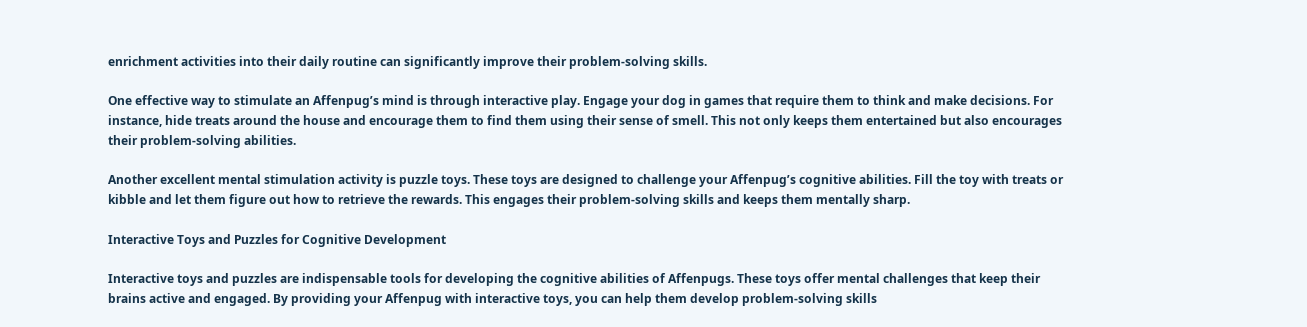enrichment activities into their daily routine can significantly improve their problem-solving skills.

One effective way to stimulate an Affenpug’s mind is through interactive play. Engage your dog in games that require them to think and make decisions. For instance, hide treats around the house and encourage them to find them using their sense of smell. This not only keeps them entertained but also encourages their problem-solving abilities.

Another excellent mental stimulation activity is puzzle toys. These toys are designed to challenge your Affenpug’s cognitive abilities. Fill the toy with treats or kibble and let them figure out how to retrieve the rewards. This engages their problem-solving skills and keeps them mentally sharp.

Interactive Toys and Puzzles for Cognitive Development

Interactive toys and puzzles are indispensable tools for developing the cognitive abilities of Affenpugs. These toys offer mental challenges that keep their brains active and engaged. By providing your Affenpug with interactive toys, you can help them develop problem-solving skills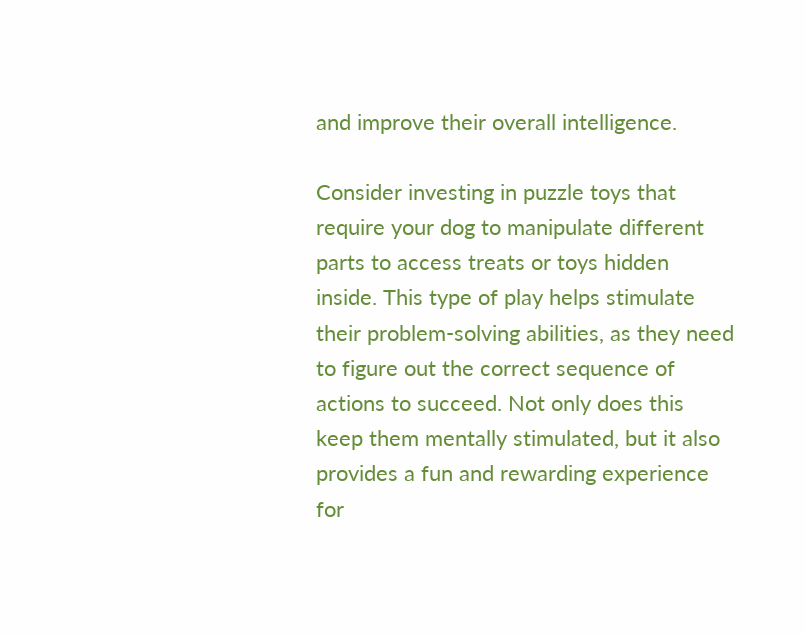and improve their overall intelligence.

Consider investing in puzzle toys that require your dog to manipulate different parts to access treats or toys hidden inside. This type of play helps stimulate their problem-solving abilities, as they need to figure out the correct sequence of actions to succeed. Not only does this keep them mentally stimulated, but it also provides a fun and rewarding experience for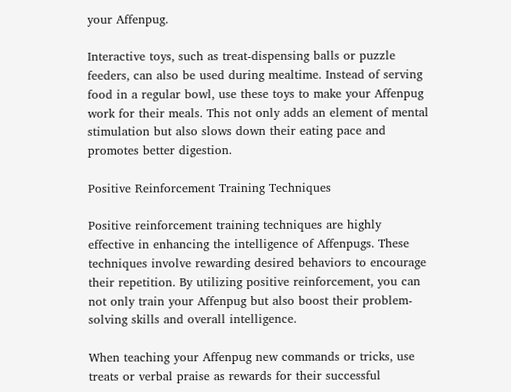your Affenpug.

Interactive toys, such as treat-dispensing balls or puzzle feeders, can also be used during mealtime. Instead of serving food in a regular bowl, use these toys to make your Affenpug work for their meals. This not only adds an element of mental stimulation but also slows down their eating pace and promotes better digestion.

Positive Reinforcement Training Techniques

Positive reinforcement training techniques are highly effective in enhancing the intelligence of Affenpugs. These techniques involve rewarding desired behaviors to encourage their repetition. By utilizing positive reinforcement, you can not only train your Affenpug but also boost their problem-solving skills and overall intelligence.

When teaching your Affenpug new commands or tricks, use treats or verbal praise as rewards for their successful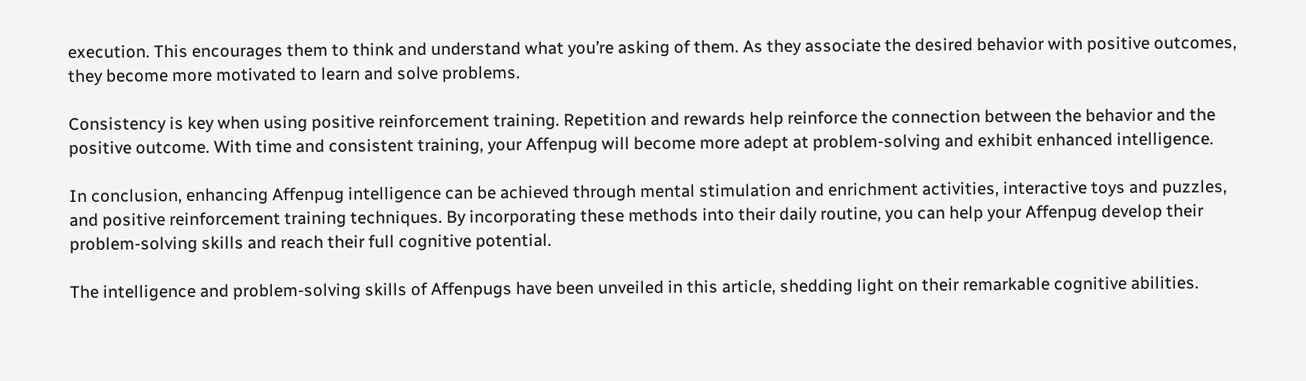execution. This encourages them to think and understand what you’re asking of them. As they associate the desired behavior with positive outcomes, they become more motivated to learn and solve problems.

Consistency is key when using positive reinforcement training. Repetition and rewards help reinforce the connection between the behavior and the positive outcome. With time and consistent training, your Affenpug will become more adept at problem-solving and exhibit enhanced intelligence.

In conclusion, enhancing Affenpug intelligence can be achieved through mental stimulation and enrichment activities, interactive toys and puzzles, and positive reinforcement training techniques. By incorporating these methods into their daily routine, you can help your Affenpug develop their problem-solving skills and reach their full cognitive potential.

The intelligence and problem-solving skills of Affenpugs have been unveiled in this article, shedding light on their remarkable cognitive abilities.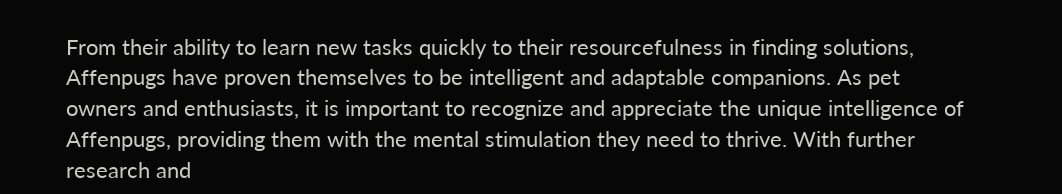From their ability to learn new tasks quickly to their resourcefulness in finding solutions, Affenpugs have proven themselves to be intelligent and adaptable companions. As pet owners and enthusiasts, it is important to recognize and appreciate the unique intelligence of Affenpugs, providing them with the mental stimulation they need to thrive. With further research and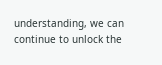understanding, we can continue to unlock the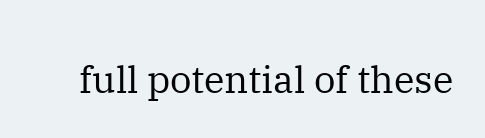full potential of these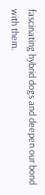fascinating hybrid dogs and deepen our bond with them.